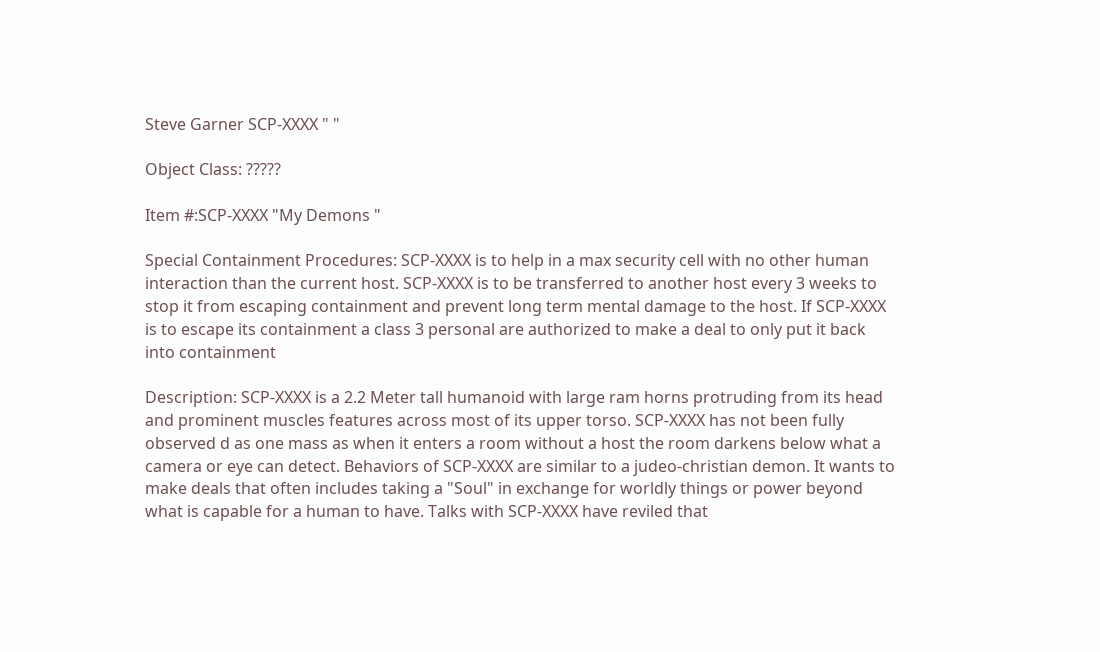Steve Garner SCP-XXXX " "

Object Class: ?????

Item #:SCP-XXXX "My Demons "

Special Containment Procedures: SCP-XXXX is to help in a max security cell with no other human interaction than the current host. SCP-XXXX is to be transferred to another host every 3 weeks to stop it from escaping containment and prevent long term mental damage to the host. If SCP-XXXX is to escape its containment a class 3 personal are authorized to make a deal to only put it back into containment

Description: SCP-XXXX is a 2.2 Meter tall humanoid with large ram horns protruding from its head and prominent muscles features across most of its upper torso. SCP-XXXX has not been fully observed d as one mass as when it enters a room without a host the room darkens below what a camera or eye can detect. Behaviors of SCP-XXXX are similar to a judeo-christian demon. It wants to make deals that often includes taking a "Soul" in exchange for worldly things or power beyond what is capable for a human to have. Talks with SCP-XXXX have reviled that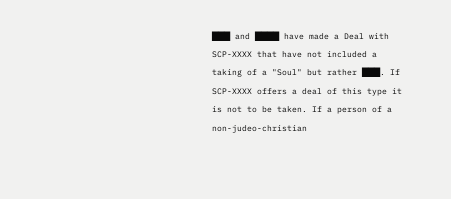███ and ████ have made a Deal with SCP-XXXX that have not included a taking of a "Soul" but rather ███. If SCP-XXXX offers a deal of this type it is not to be taken. If a person of a non-judeo-christian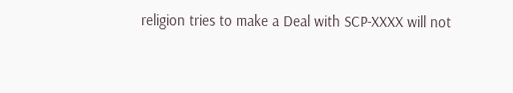religion tries to make a Deal with SCP-XXXX will not